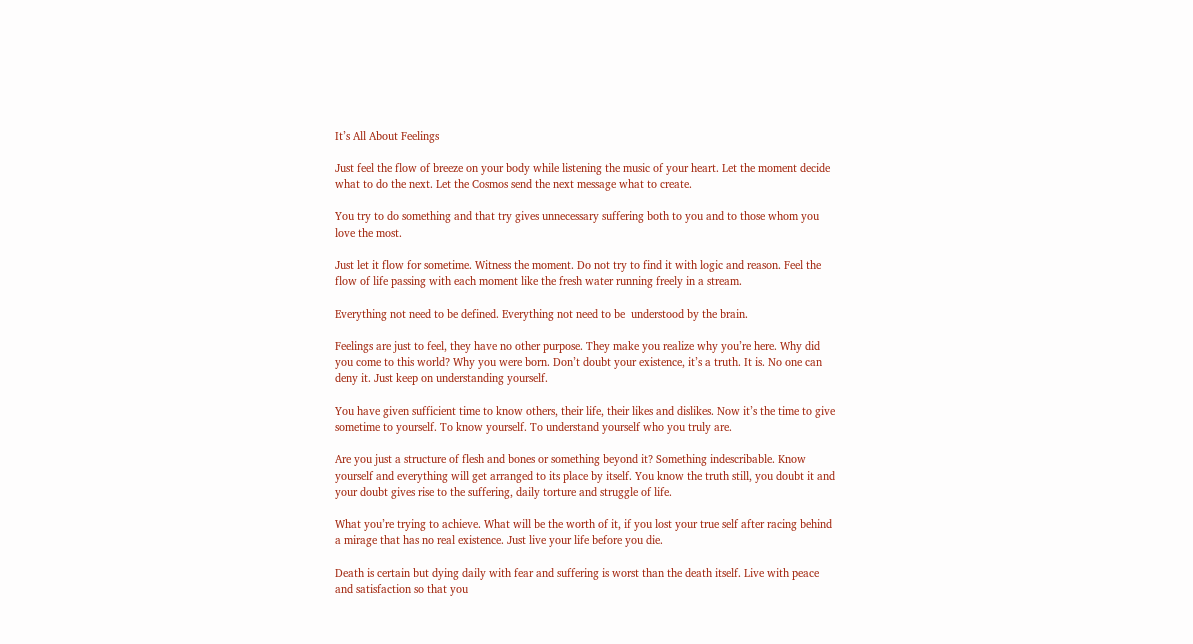It’s All About Feelings

Just feel the flow of breeze on your body while listening the music of your heart. Let the moment decide what to do the next. Let the Cosmos send the next message what to create.

You try to do something and that try gives unnecessary suffering both to you and to those whom you love the most.

Just let it flow for sometime. Witness the moment. Do not try to find it with logic and reason. Feel the flow of life passing with each moment like the fresh water running freely in a stream.

Everything not need to be defined. Everything not need to be  understood by the brain.

Feelings are just to feel, they have no other purpose. They make you realize why you’re here. Why did you come to this world? Why you were born. Don’t doubt your existence, it’s a truth. It is. No one can deny it. Just keep on understanding yourself.

You have given sufficient time to know others, their life, their likes and dislikes. Now it’s the time to give sometime to yourself. To know yourself. To understand yourself who you truly are.

Are you just a structure of flesh and bones or something beyond it? Something indescribable. Know yourself and everything will get arranged to its place by itself. You know the truth still, you doubt it and your doubt gives rise to the suffering, daily torture and struggle of life.

What you’re trying to achieve. What will be the worth of it, if you lost your true self after racing behind a mirage that has no real existence. Just live your life before you die.

Death is certain but dying daily with fear and suffering is worst than the death itself. Live with peace and satisfaction so that you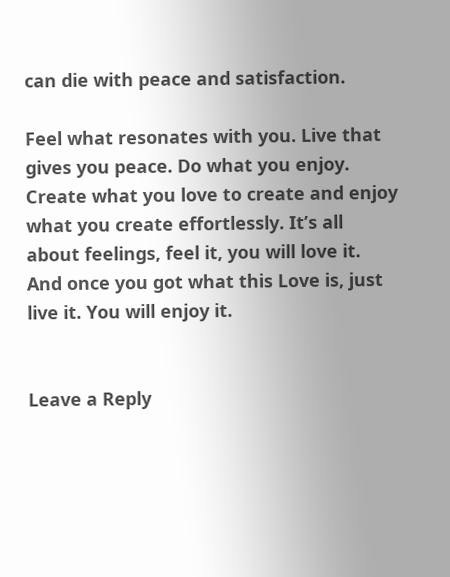can die with peace and satisfaction.

Feel what resonates with you. Live that gives you peace. Do what you enjoy. Create what you love to create and enjoy what you create effortlessly. It’s all about feelings, feel it, you will love it. And once you got what this Love is, just live it. You will enjoy it.


Leave a Reply